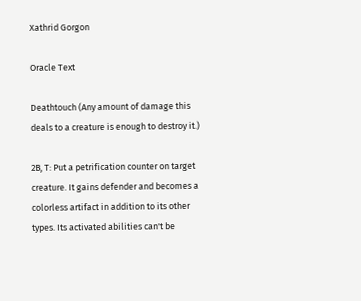Xathrid Gorgon

Oracle Text

Deathtouch (Any amount of damage this deals to a creature is enough to destroy it.)

2B, T: Put a petrification counter on target creature. It gains defender and becomes a colorless artifact in addition to its other types. Its activated abilities can't be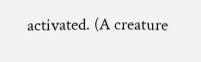activated. (A creature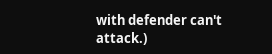with defender can't attack.)